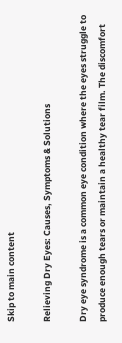Skip to main content

Relieving Dry Eyes: Causes, Symptoms & Solutions

Dry eye syndrome is a common eye condition where the eyes struggle to produce enough tears or maintain a healthy tear film. The discomfort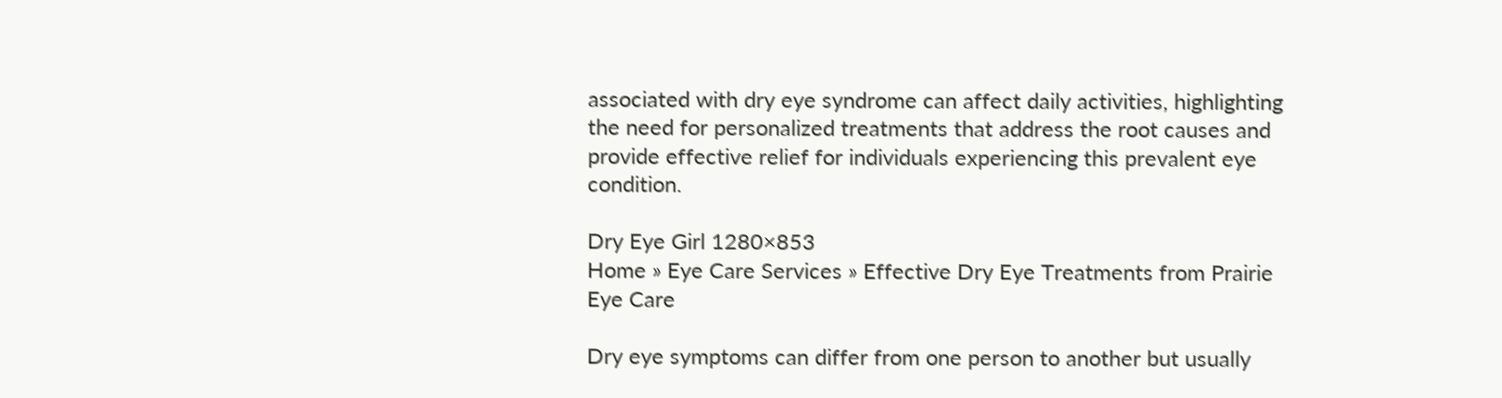associated with dry eye syndrome can affect daily activities, highlighting the need for personalized treatments that address the root causes and provide effective relief for individuals experiencing this prevalent eye condition.

Dry Eye Girl 1280×853
Home » Eye Care Services » Effective Dry Eye Treatments from Prairie Eye Care

Dry eye symptoms can differ from one person to another but usually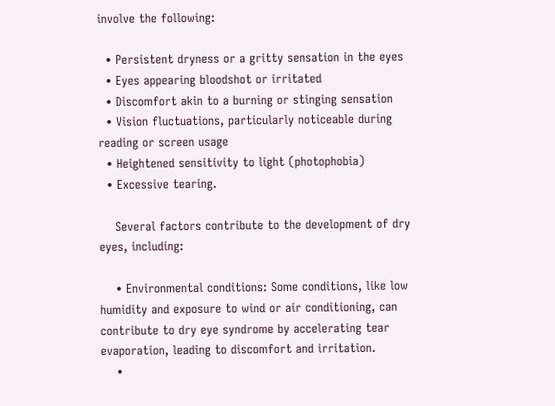involve the following:

  • Persistent dryness or a gritty sensation in the eyes
  • Eyes appearing bloodshot or irritated
  • Discomfort akin to a burning or stinging sensation
  • Vision fluctuations, particularly noticeable during reading or screen usage
  • Heightened sensitivity to light (photophobia)
  • Excessive tearing.

    Several factors contribute to the development of dry eyes, including:

    • Environmental conditions: Some conditions, like low humidity and exposure to wind or air conditioning, can contribute to dry eye syndrome by accelerating tear evaporation, leading to discomfort and irritation.
    •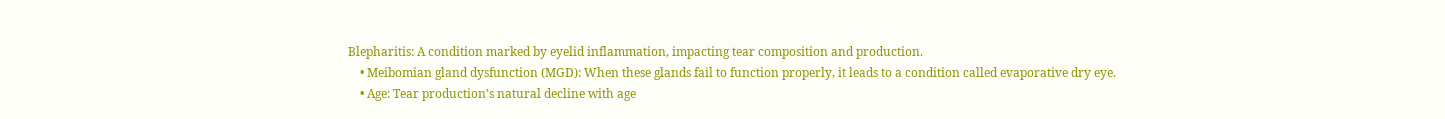Blepharitis: A condition marked by eyelid inflammation, impacting tear composition and production.
    • Meibomian gland dysfunction (MGD): When these glands fail to function properly, it leads to a condition called evaporative dry eye.
    • Age: Tear production’s natural decline with age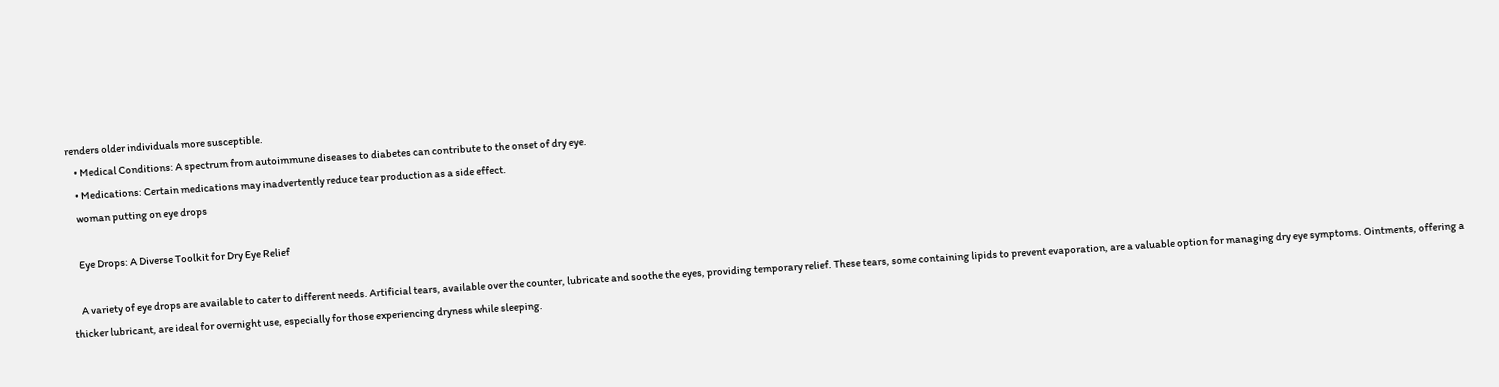renders older individuals more susceptible.
    • Medical Conditions: A spectrum from autoimmune diseases to diabetes can contribute to the onset of dry eye.
    • Medications: Certain medications may inadvertently reduce tear production as a side effect.
    woman putting on eye drops

    Eye Drops: A Diverse Toolkit for Dry Eye Relief

    A variety of eye drops are available to cater to different needs. Artificial tears, available over the counter, lubricate and soothe the eyes, providing temporary relief. These tears, some containing lipids to prevent evaporation, are a valuable option for managing dry eye symptoms. Ointments, offering a thicker lubricant, are ideal for overnight use, especially for those experiencing dryness while sleeping.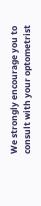We strongly encourage you to consult with your optometrist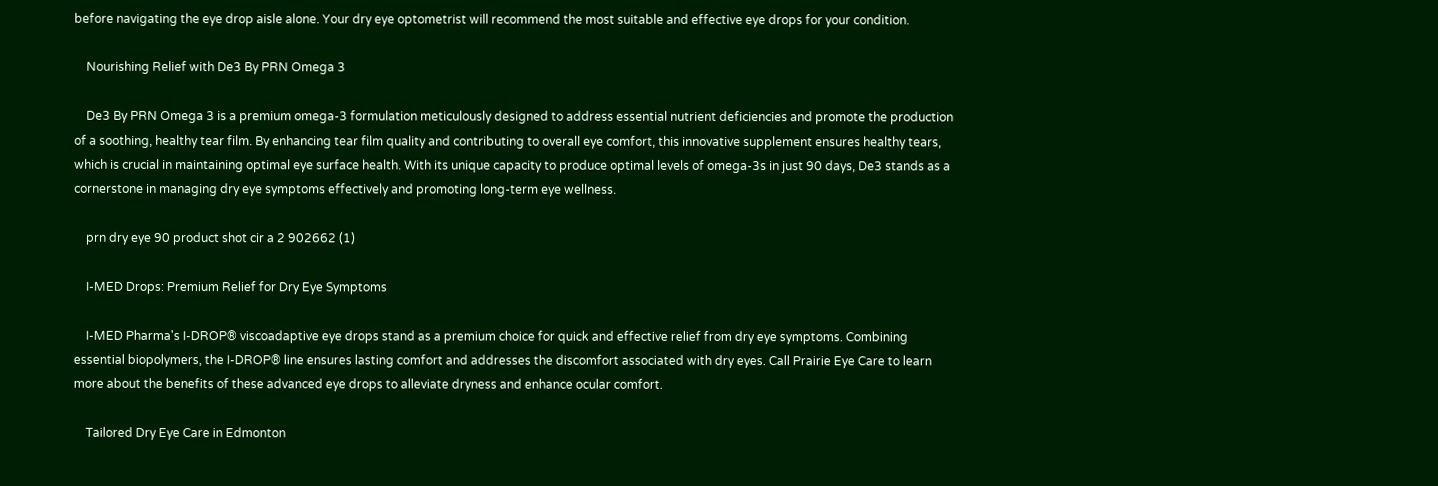before navigating the eye drop aisle alone. Your dry eye optometrist will recommend the most suitable and effective eye drops for your condition.

    Nourishing Relief with De3 By PRN Omega 3

    De3 By PRN Omega 3 is a premium omega-3 formulation meticulously designed to address essential nutrient deficiencies and promote the production of a soothing, healthy tear film. By enhancing tear film quality and contributing to overall eye comfort, this innovative supplement ensures healthy tears, which is crucial in maintaining optimal eye surface health. With its unique capacity to produce optimal levels of omega-3s in just 90 days, De3 stands as a cornerstone in managing dry eye symptoms effectively and promoting long-term eye wellness.

    prn dry eye 90 product shot cir a 2 902662 (1)

    I-MED Drops: Premium Relief for Dry Eye Symptoms

    I-MED Pharma's I-DROP® viscoadaptive eye drops stand as a premium choice for quick and effective relief from dry eye symptoms. Combining essential biopolymers, the I-DROP® line ensures lasting comfort and addresses the discomfort associated with dry eyes. Call Prairie Eye Care to learn more about the benefits of these advanced eye drops to alleviate dryness and enhance ocular comfort.

    Tailored Dry Eye Care in Edmonton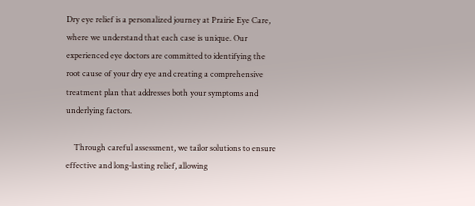Dry eye relief is a personalized journey at Prairie Eye Care, where we understand that each case is unique. Our experienced eye doctors are committed to identifying the root cause of your dry eye and creating a comprehensive treatment plan that addresses both your symptoms and underlying factors.

    Through careful assessment, we tailor solutions to ensure effective and long-lasting relief, allowing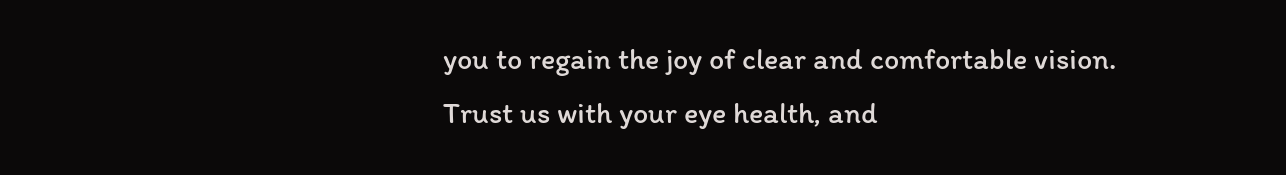you to regain the joy of clear and comfortable vision. Trust us with your eye health, and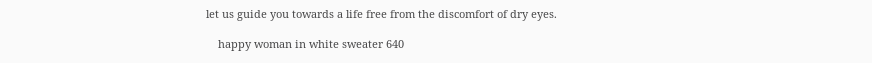let us guide you towards a life free from the discomfort of dry eyes.

    happy woman in white sweater 640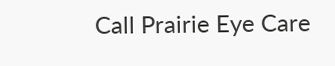Call Prairie Eye Care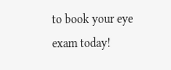to book your eye exam today!